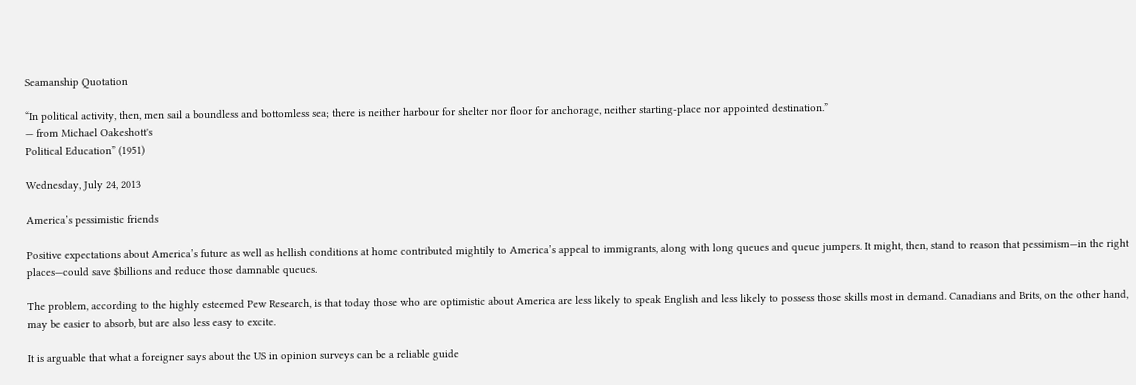Seamanship Quotation

“In political activity, then, men sail a boundless and bottomless sea; there is neither harbour for shelter nor floor for anchorage, neither starting-place nor appointed destination.”
— from Michael Oakeshott's
Political Education” (1951)

Wednesday, July 24, 2013

America’s pessimistic friends

Positive expectations about America’s future as well as hellish conditions at home contributed mightily to America’s appeal to immigrants, along with long queues and queue jumpers. It might, then, stand to reason that pessimism—in the right places—could save $billions and reduce those damnable queues.

The problem, according to the highly esteemed Pew Research, is that today those who are optimistic about America are less likely to speak English and less likely to possess those skills most in demand. Canadians and Brits, on the other hand, may be easier to absorb, but are also less easy to excite.

It is arguable that what a foreigner says about the US in opinion surveys can be a reliable guide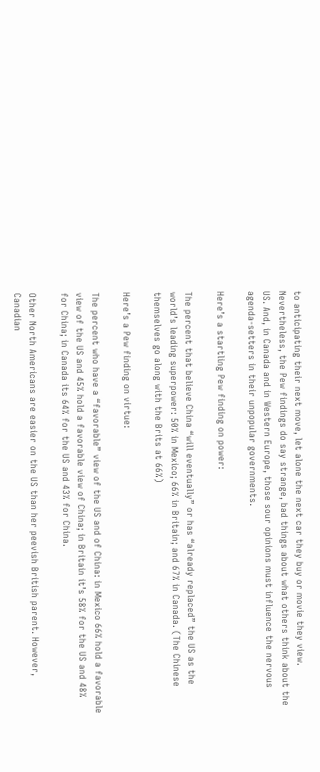to anticipating their next move, let alone the next car they buy or movie they view. Nevertheless, the Pew findings do say strange, bad things about what others think about the US. And, in Canada and in Western Europe, those sour opinions must influence the nervous agenda-setters in their unpopular governments.

Here’s a startling Pew finding on power:

The percent that believe China “will eventually” or has “already replaced” the US as the world’s leading superpower: 50% in Mexico; 66% in Britain; and 67% in Canada. (The Chinese themselves go along with the Brits at 66%)

Here’s a Pew finding on virtue:

The percent who have a “favorable” view of the US and of China: in Mexico 66% hold a favorable view of the US and 45% hold a favorable view of China; in Britain it’s 58% for the US and 48% for China; in Canada its 64% for the US and 43% for China.

Other North Americans are easier on the US than her peevish British parent. However, Canadian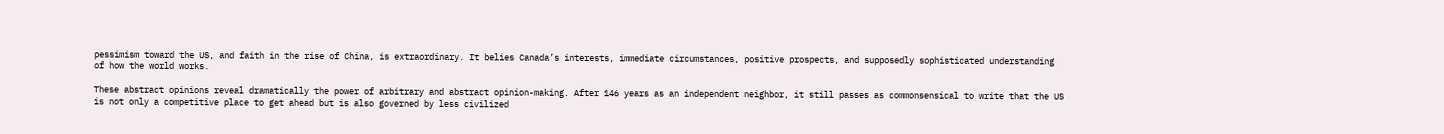pessimism toward the US, and faith in the rise of China, is extraordinary. It belies Canada’s interests, immediate circumstances, positive prospects, and supposedly sophisticated understanding of how the world works.

These abstract opinions reveal dramatically the power of arbitrary and abstract opinion-making. After 146 years as an independent neighbor, it still passes as commonsensical to write that the US is not only a competitive place to get ahead but is also governed by less civilized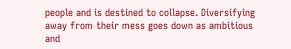people and is destined to collapse. Diversifying away from their mess goes down as ambitious and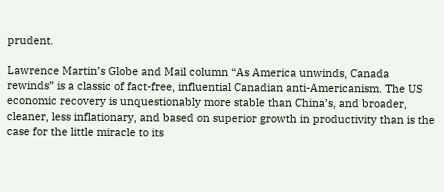prudent.

Lawrence Martin’s Globe and Mail column “As America unwinds, Canada rewinds” is a classic of fact-free, influential Canadian anti-Americanism. The US economic recovery is unquestionably more stable than China’s, and broader, cleaner, less inflationary, and based on superior growth in productivity than is the case for the little miracle to its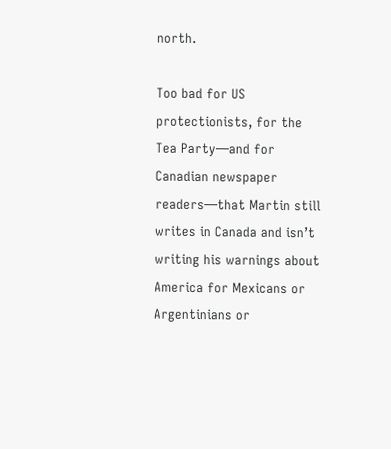north.

Too bad for US protectionists, for the Tea Party—and for Canadian newspaper readers—that Martin still writes in Canada and isn’t writing his warnings about America for Mexicans or Argentinians or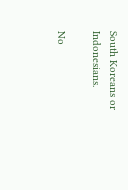South Koreans or Indonesians.

No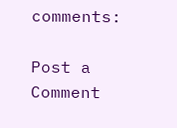comments:

Post a Comment